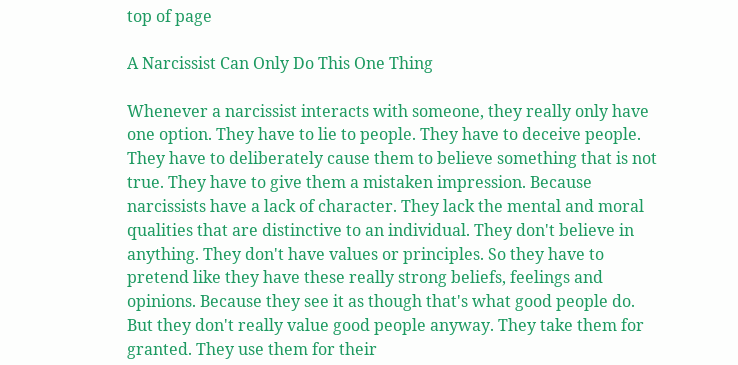top of page

A Narcissist Can Only Do This One Thing

Whenever a narcissist interacts with someone, they really only have one option. They have to lie to people. They have to deceive people. They have to deliberately cause them to believe something that is not true. They have to give them a mistaken impression. Because narcissists have a lack of character. They lack the mental and moral qualities that are distinctive to an individual. They don't believe in anything. They don't have values or principles. So they have to pretend like they have these really strong beliefs, feelings and opinions. Because they see it as though that's what good people do. But they don't really value good people anyway. They take them for granted. They use them for their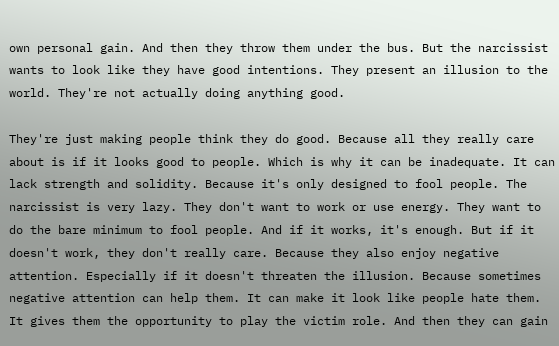own personal gain. And then they throw them under the bus. But the narcissist wants to look like they have good intentions. They present an illusion to the world. They're not actually doing anything good.

They're just making people think they do good. Because all they really care about is if it looks good to people. Which is why it can be inadequate. It can lack strength and solidity. Because it's only designed to fool people. The narcissist is very lazy. They don't want to work or use energy. They want to do the bare minimum to fool people. And if it works, it's enough. But if it doesn't work, they don't really care. Because they also enjoy negative attention. Especially if it doesn't threaten the illusion. Because sometimes negative attention can help them. It can make it look like people hate them. It gives them the opportunity to play the victim role. And then they can gain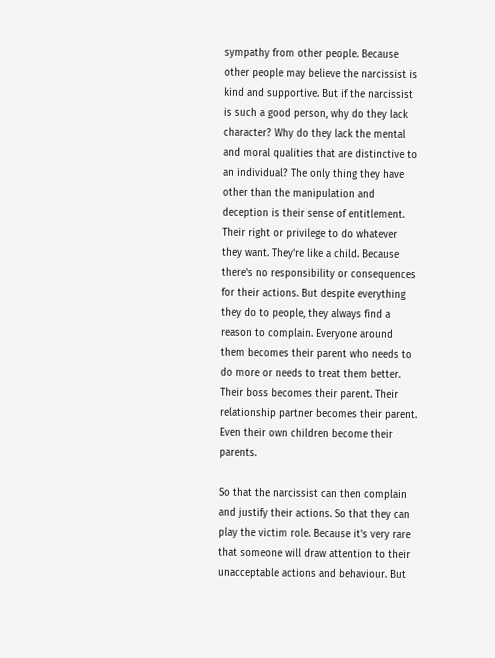sympathy from other people. Because other people may believe the narcissist is kind and supportive. But if the narcissist is such a good person, why do they lack character? Why do they lack the mental and moral qualities that are distinctive to an individual? The only thing they have other than the manipulation and deception is their sense of entitlement. Their right or privilege to do whatever they want. They're like a child. Because there's no responsibility or consequences for their actions. But despite everything they do to people, they always find a reason to complain. Everyone around them becomes their parent who needs to do more or needs to treat them better. Their boss becomes their parent. Their relationship partner becomes their parent. Even their own children become their parents.

So that the narcissist can then complain and justify their actions. So that they can play the victim role. Because it's very rare that someone will draw attention to their unacceptable actions and behaviour. But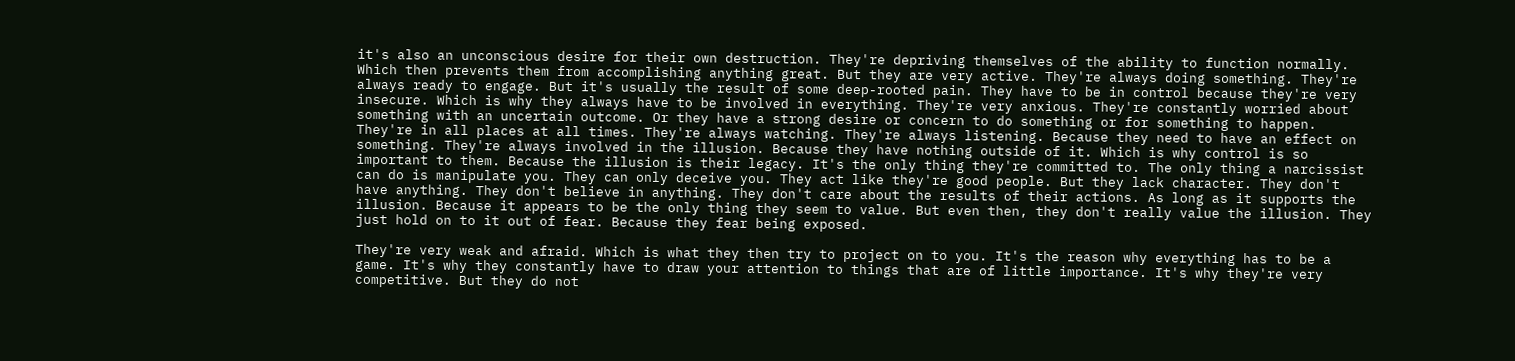it's also an unconscious desire for their own destruction. They're depriving themselves of the ability to function normally. Which then prevents them from accomplishing anything great. But they are very active. They're always doing something. They're always ready to engage. But it's usually the result of some deep-rooted pain. They have to be in control because they're very insecure. Which is why they always have to be involved in everything. They're very anxious. They're constantly worried about something with an uncertain outcome. Or they have a strong desire or concern to do something or for something to happen. They're in all places at all times. They're always watching. They're always listening. Because they need to have an effect on something. They're always involved in the illusion. Because they have nothing outside of it. Which is why control is so important to them. Because the illusion is their legacy. It's the only thing they're committed to. The only thing a narcissist can do is manipulate you. They can only deceive you. They act like they're good people. But they lack character. They don't have anything. They don't believe in anything. They don't care about the results of their actions. As long as it supports the illusion. Because it appears to be the only thing they seem to value. But even then, they don't really value the illusion. They just hold on to it out of fear. Because they fear being exposed.

They're very weak and afraid. Which is what they then try to project on to you. It's the reason why everything has to be a game. It's why they constantly have to draw your attention to things that are of little importance. It's why they're very competitive. But they do not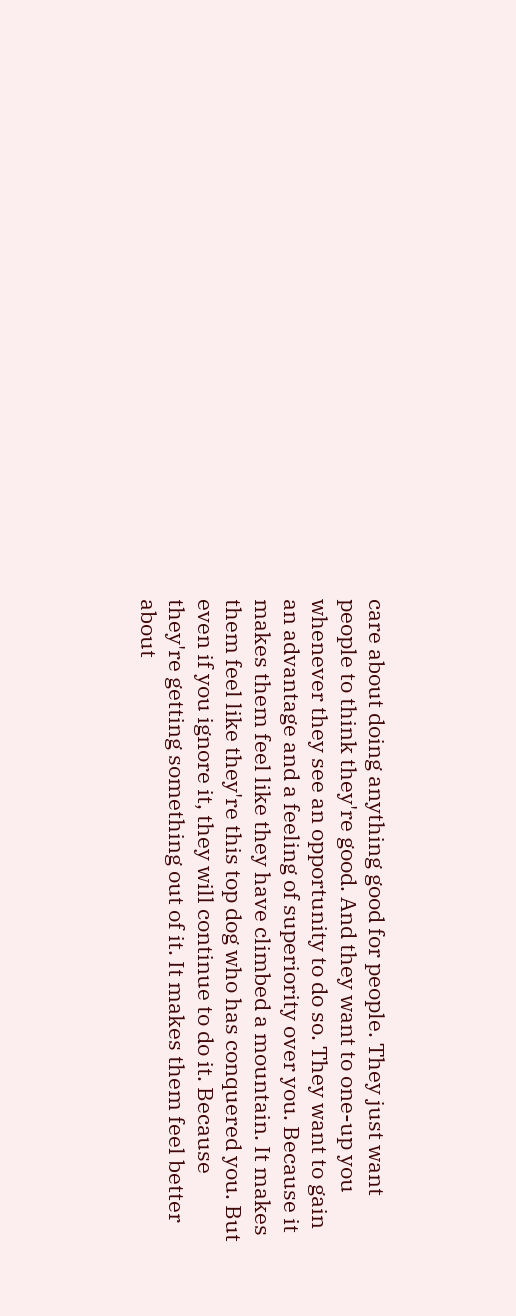care about doing anything good for people. They just want people to think they're good. And they want to one-up you whenever they see an opportunity to do so. They want to gain an advantage and a feeling of superiority over you. Because it makes them feel like they have climbed a mountain. It makes them feel like they're this top dog who has conquered you. But even if you ignore it, they will continue to do it. Because they're getting something out of it. It makes them feel better about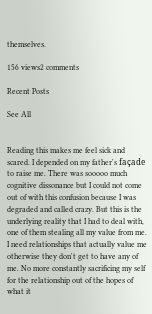themselves.

156 views2 comments

Recent Posts

See All


Reading this makes me feel sick and scared. I depended on my father's façade to raise me. There was sooooo much cognitive dissonance but I could not come out of with this confusion because I was degraded and called crazy. But this is the underlying reality that I had to deal with, one of them stealing all my value from me. I need relationships that actually value me otherwise they don't get to have any of me. No more constantly sacrificing my self for the relationship out of the hopes of what it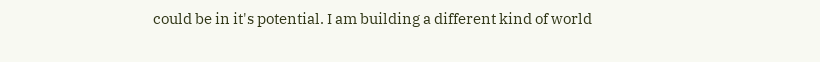could be in it's potential. I am building a different kind of world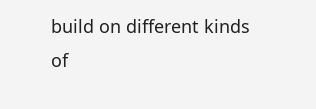build on different kinds of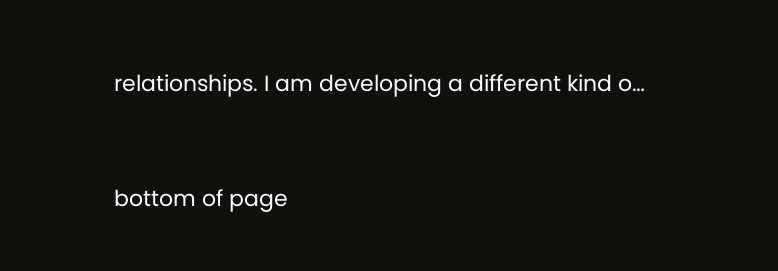relationships. I am developing a different kind o…


bottom of page